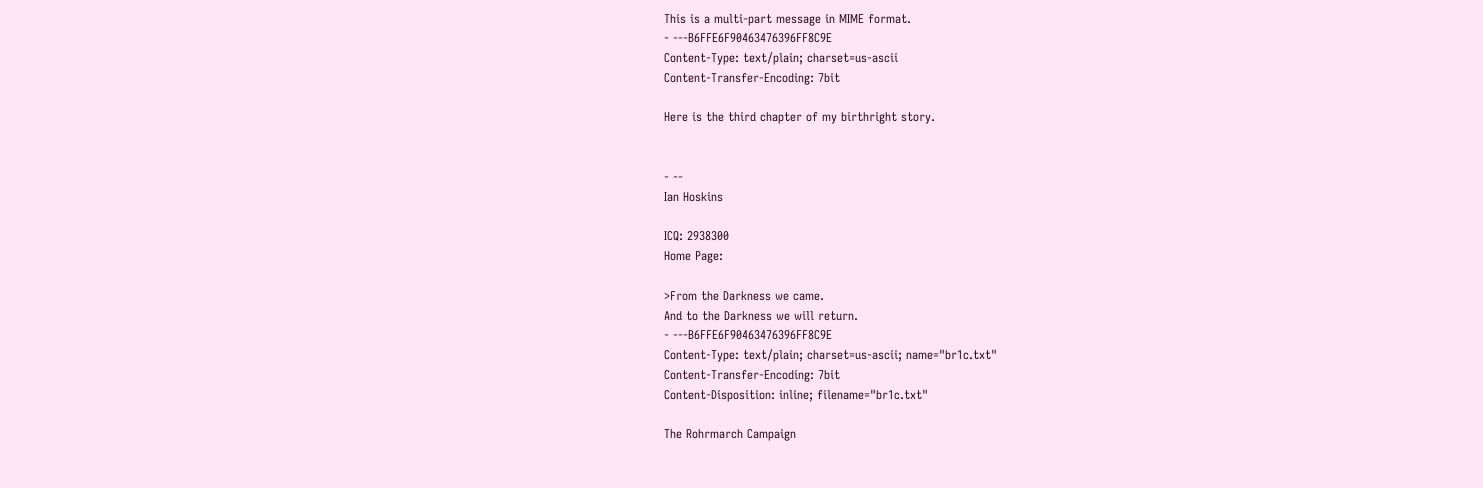This is a multi-part message in MIME format.
- ---B6FFE6F90463476396FF8C9E
Content-Type: text/plain; charset=us-ascii
Content-Transfer-Encoding: 7bit

Here is the third chapter of my birthright story.


- --
Ian Hoskins

ICQ: 2938300
Home Page:

>From the Darkness we came.
And to the Darkness we will return.
- ---B6FFE6F90463476396FF8C9E
Content-Type: text/plain; charset=us-ascii; name="br1c.txt"
Content-Transfer-Encoding: 7bit
Content-Disposition: inline; filename="br1c.txt"

The Rohrmarch Campaign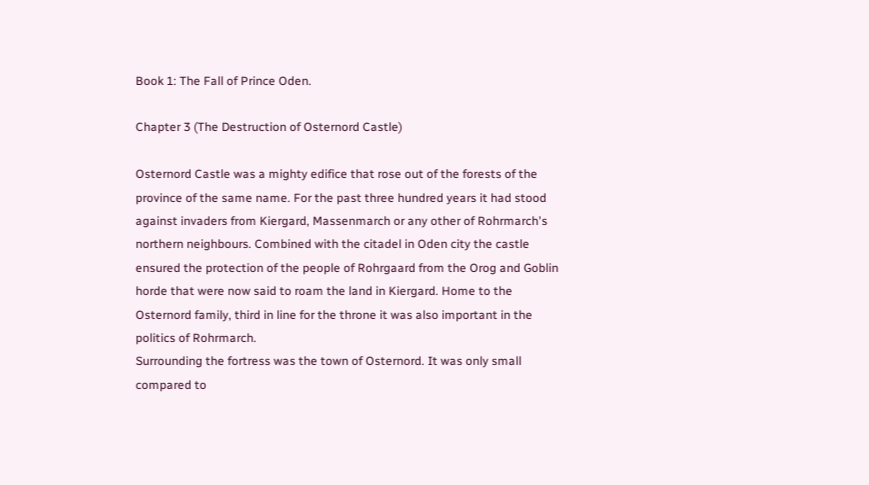Book 1: The Fall of Prince Oden.

Chapter 3 (The Destruction of Osternord Castle)

Osternord Castle was a mighty edifice that rose out of the forests of the
province of the same name. For the past three hundred years it had stood
against invaders from Kiergard, Massenmarch or any other of Rohrmarch's
northern neighbours. Combined with the citadel in Oden city the castle
ensured the protection of the people of Rohrgaard from the Orog and Goblin
horde that were now said to roam the land in Kiergard. Home to the
Osternord family, third in line for the throne it was also important in the
politics of Rohrmarch.
Surrounding the fortress was the town of Osternord. It was only small
compared to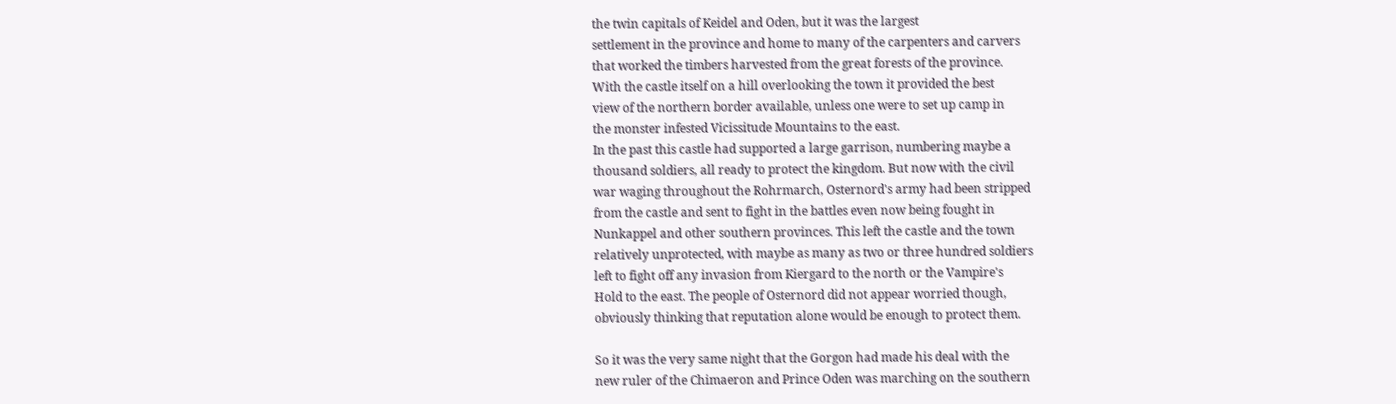the twin capitals of Keidel and Oden, but it was the largest
settlement in the province and home to many of the carpenters and carvers
that worked the timbers harvested from the great forests of the province.
With the castle itself on a hill overlooking the town it provided the best
view of the northern border available, unless one were to set up camp in
the monster infested Vicissitude Mountains to the east.
In the past this castle had supported a large garrison, numbering maybe a
thousand soldiers, all ready to protect the kingdom. But now with the civil
war waging throughout the Rohrmarch, Osternord's army had been stripped
from the castle and sent to fight in the battles even now being fought in
Nunkappel and other southern provinces. This left the castle and the town
relatively unprotected, with maybe as many as two or three hundred soldiers
left to fight off any invasion from Kiergard to the north or the Vampire's
Hold to the east. The people of Osternord did not appear worried though,
obviously thinking that reputation alone would be enough to protect them.

So it was the very same night that the Gorgon had made his deal with the
new ruler of the Chimaeron and Prince Oden was marching on the southern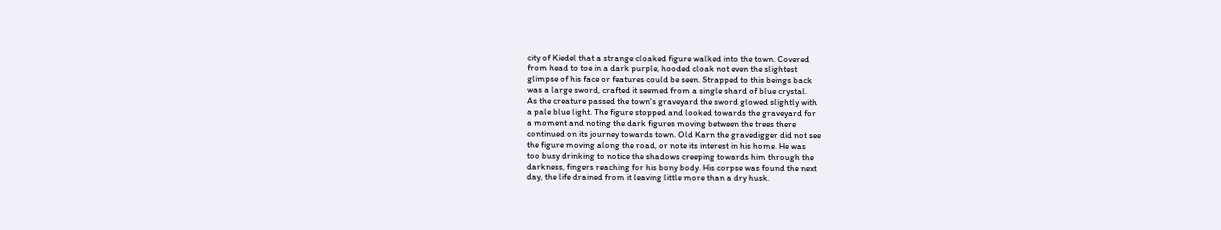city of Kiedel that a strange cloaked figure walked into the town. Covered
from head to toe in a dark purple, hooded cloak not even the slightest
glimpse of his face or features could be seen. Strapped to this beings back
was a large sword, crafted it seemed from a single shard of blue crystal.
As the creature passed the town's graveyard the sword glowed slightly with
a pale blue light. The figure stopped and looked towards the graveyard for
a moment and noting the dark figures moving between the trees there
continued on its journey towards town. Old Karn the gravedigger did not see
the figure moving along the road, or note its interest in his home. He was
too busy drinking to notice the shadows creeping towards him through the
darkness, fingers reaching for his bony body. His corpse was found the next
day, the life drained from it leaving little more than a dry husk.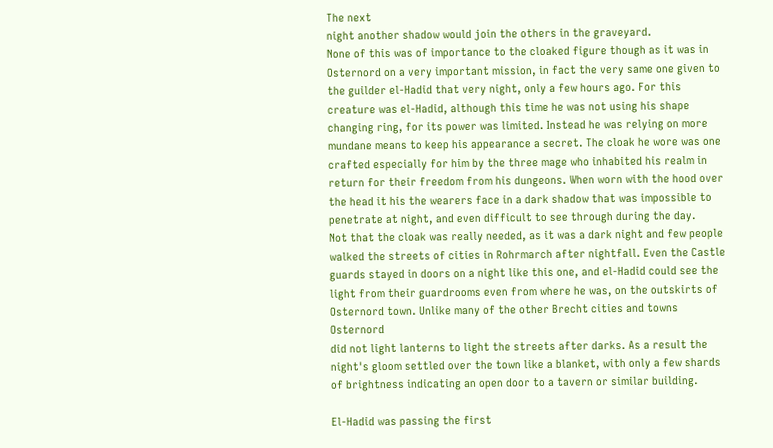The next
night another shadow would join the others in the graveyard.
None of this was of importance to the cloaked figure though as it was in
Osternord on a very important mission, in fact the very same one given to
the guilder el-Hadid that very night, only a few hours ago. For this
creature was el-Hadid, although this time he was not using his shape
changing ring, for its power was limited. Instead he was relying on more
mundane means to keep his appearance a secret. The cloak he wore was one
crafted especially for him by the three mage who inhabited his realm in
return for their freedom from his dungeons. When worn with the hood over
the head it his the wearers face in a dark shadow that was impossible to
penetrate at night, and even difficult to see through during the day.
Not that the cloak was really needed, as it was a dark night and few people
walked the streets of cities in Rohrmarch after nightfall. Even the Castle
guards stayed in doors on a night like this one, and el-Hadid could see the
light from their guardrooms even from where he was, on the outskirts of
Osternord town. Unlike many of the other Brecht cities and towns Osternord
did not light lanterns to light the streets after darks. As a result the
night's gloom settled over the town like a blanket, with only a few shards
of brightness indicating an open door to a tavern or similar building.

El-Hadid was passing the first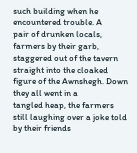such building when he encountered trouble. A
pair of drunken locals, farmers by their garb, staggered out of the tavern
straight into the cloaked figure of the Awnshegh. Down they all went in a
tangled heap, the farmers still laughing over a joke told by their friends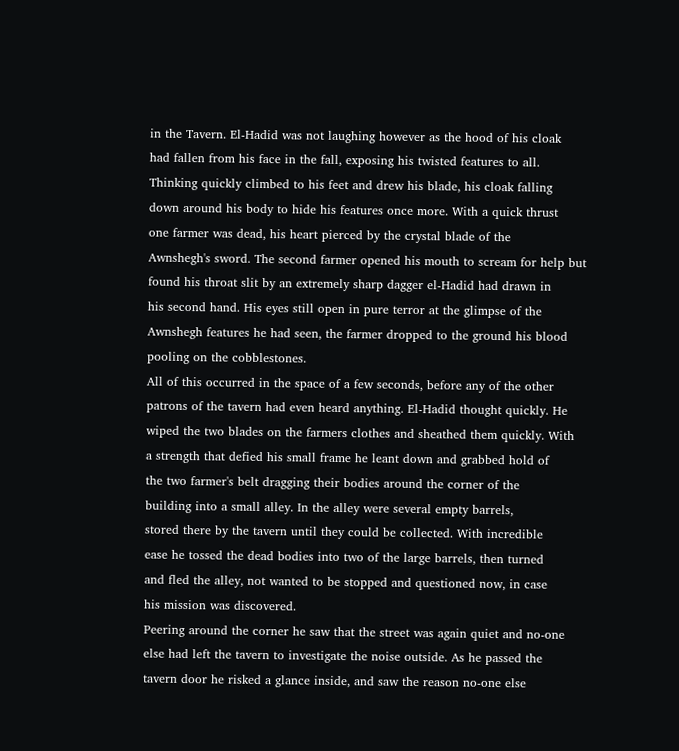in the Tavern. El-Hadid was not laughing however as the hood of his cloak
had fallen from his face in the fall, exposing his twisted features to all.
Thinking quickly climbed to his feet and drew his blade, his cloak falling
down around his body to hide his features once more. With a quick thrust
one farmer was dead, his heart pierced by the crystal blade of the
Awnshegh's sword. The second farmer opened his mouth to scream for help but
found his throat slit by an extremely sharp dagger el-Hadid had drawn in
his second hand. His eyes still open in pure terror at the glimpse of the
Awnshegh features he had seen, the farmer dropped to the ground his blood
pooling on the cobblestones.
All of this occurred in the space of a few seconds, before any of the other
patrons of the tavern had even heard anything. El-Hadid thought quickly. He
wiped the two blades on the farmers clothes and sheathed them quickly. With
a strength that defied his small frame he leant down and grabbed hold of
the two farmer's belt dragging their bodies around the corner of the
building into a small alley. In the alley were several empty barrels,
stored there by the tavern until they could be collected. With incredible
ease he tossed the dead bodies into two of the large barrels, then turned
and fled the alley, not wanted to be stopped and questioned now, in case
his mission was discovered.
Peering around the corner he saw that the street was again quiet and no-one
else had left the tavern to investigate the noise outside. As he passed the
tavern door he risked a glance inside, and saw the reason no-one else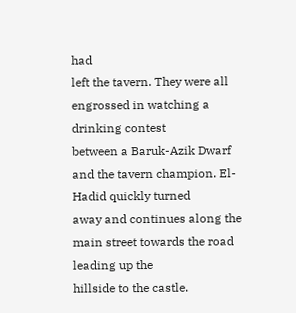had
left the tavern. They were all engrossed in watching a drinking contest
between a Baruk-Azik Dwarf and the tavern champion. El-Hadid quickly turned
away and continues along the main street towards the road leading up the
hillside to the castle.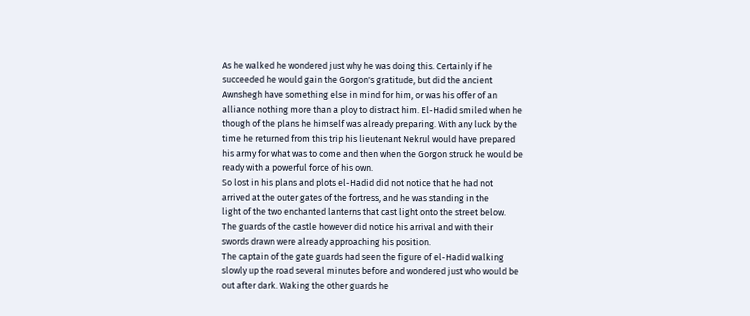As he walked he wondered just why he was doing this. Certainly if he
succeeded he would gain the Gorgon's gratitude, but did the ancient
Awnshegh have something else in mind for him, or was his offer of an
alliance nothing more than a ploy to distract him. El-Hadid smiled when he
though of the plans he himself was already preparing. With any luck by the
time he returned from this trip his lieutenant Nekrul would have prepared
his army for what was to come and then when the Gorgon struck he would be
ready with a powerful force of his own.
So lost in his plans and plots el-Hadid did not notice that he had not
arrived at the outer gates of the fortress, and he was standing in the
light of the two enchanted lanterns that cast light onto the street below.
The guards of the castle however did notice his arrival and with their
swords drawn were already approaching his position.
The captain of the gate guards had seen the figure of el-Hadid walking
slowly up the road several minutes before and wondered just who would be
out after dark. Waking the other guards he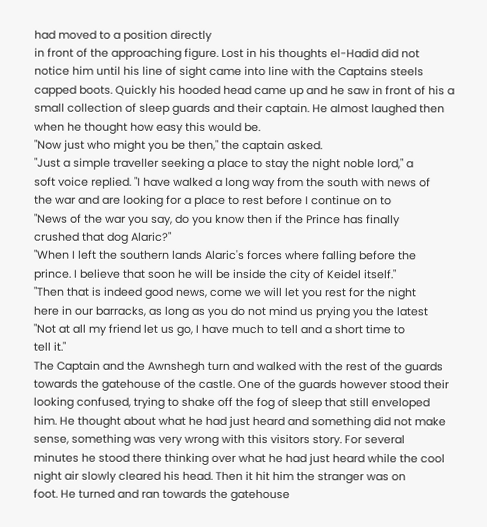had moved to a position directly
in front of the approaching figure. Lost in his thoughts el-Hadid did not
notice him until his line of sight came into line with the Captains steels
capped boots. Quickly his hooded head came up and he saw in front of his a
small collection of sleep guards and their captain. He almost laughed then
when he thought how easy this would be.
"Now just who might you be then," the captain asked.
"Just a simple traveller seeking a place to stay the night noble lord," a
soft voice replied. "I have walked a long way from the south with news of
the war and are looking for a place to rest before I continue on to
"News of the war you say, do you know then if the Prince has finally
crushed that dog Alaric?"
"When I left the southern lands Alaric's forces where falling before the
prince. I believe that soon he will be inside the city of Keidel itself."
"Then that is indeed good news, come we will let you rest for the night
here in our barracks, as long as you do not mind us prying you the latest
"Not at all my friend let us go, I have much to tell and a short time to
tell it."
The Captain and the Awnshegh turn and walked with the rest of the guards
towards the gatehouse of the castle. One of the guards however stood their
looking confused, trying to shake off the fog of sleep that still enveloped
him. He thought about what he had just heard and something did not make
sense, something was very wrong with this visitors story. For several
minutes he stood there thinking over what he had just heard while the cool
night air slowly cleared his head. Then it hit him the stranger was on
foot. He turned and ran towards the gatehouse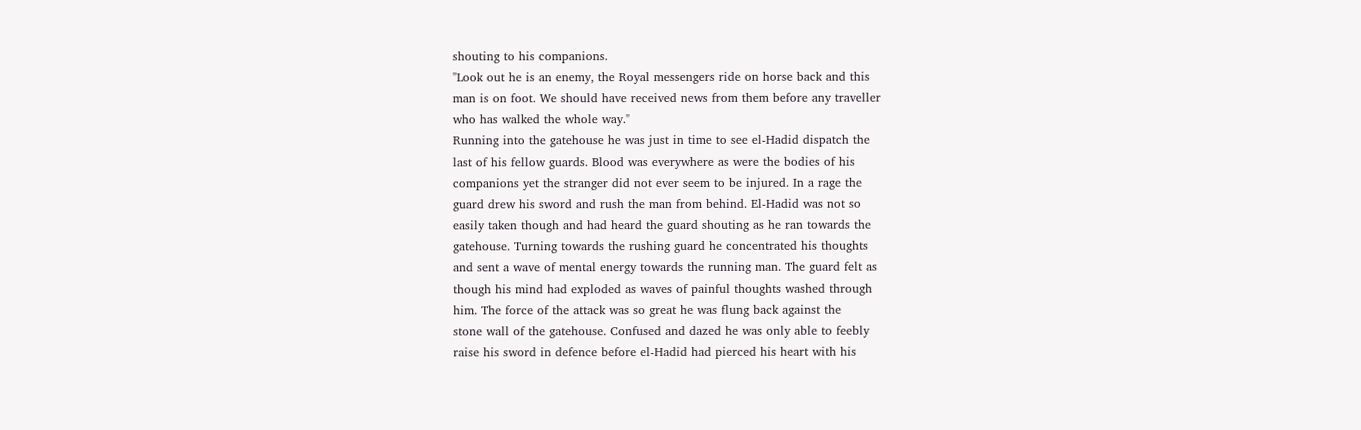shouting to his companions.
"Look out he is an enemy, the Royal messengers ride on horse back and this
man is on foot. We should have received news from them before any traveller
who has walked the whole way."
Running into the gatehouse he was just in time to see el-Hadid dispatch the
last of his fellow guards. Blood was everywhere as were the bodies of his
companions yet the stranger did not ever seem to be injured. In a rage the
guard drew his sword and rush the man from behind. El-Hadid was not so
easily taken though and had heard the guard shouting as he ran towards the
gatehouse. Turning towards the rushing guard he concentrated his thoughts
and sent a wave of mental energy towards the running man. The guard felt as
though his mind had exploded as waves of painful thoughts washed through
him. The force of the attack was so great he was flung back against the
stone wall of the gatehouse. Confused and dazed he was only able to feebly
raise his sword in defence before el-Hadid had pierced his heart with his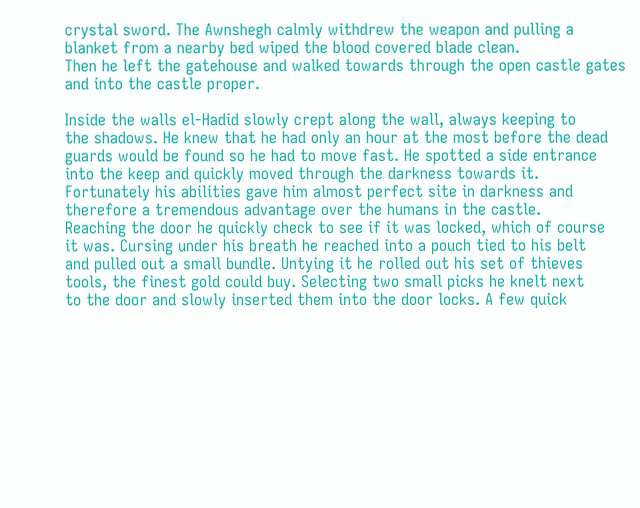crystal sword. The Awnshegh calmly withdrew the weapon and pulling a
blanket from a nearby bed wiped the blood covered blade clean.
Then he left the gatehouse and walked towards through the open castle gates
and into the castle proper.

Inside the walls el-Hadid slowly crept along the wall, always keeping to
the shadows. He knew that he had only an hour at the most before the dead
guards would be found so he had to move fast. He spotted a side entrance
into the keep and quickly moved through the darkness towards it.
Fortunately his abilities gave him almost perfect site in darkness and
therefore a tremendous advantage over the humans in the castle.
Reaching the door he quickly check to see if it was locked, which of course
it was. Cursing under his breath he reached into a pouch tied to his belt
and pulled out a small bundle. Untying it he rolled out his set of thieves
tools, the finest gold could buy. Selecting two small picks he knelt next
to the door and slowly inserted them into the door locks. A few quick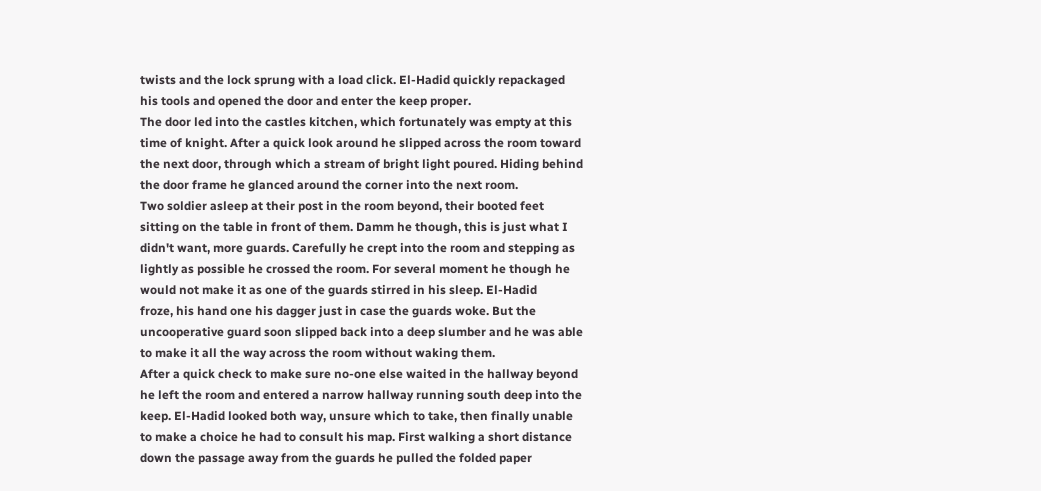twists and the lock sprung with a load click. El-Hadid quickly repackaged
his tools and opened the door and enter the keep proper.
The door led into the castles kitchen, which fortunately was empty at this
time of knight. After a quick look around he slipped across the room toward
the next door, through which a stream of bright light poured. Hiding behind
the door frame he glanced around the corner into the next room.
Two soldier asleep at their post in the room beyond, their booted feet
sitting on the table in front of them. Damm he though, this is just what I
didn't want, more guards. Carefully he crept into the room and stepping as
lightly as possible he crossed the room. For several moment he though he
would not make it as one of the guards stirred in his sleep. El-Hadid
froze, his hand one his dagger just in case the guards woke. But the
uncooperative guard soon slipped back into a deep slumber and he was able
to make it all the way across the room without waking them.
After a quick check to make sure no-one else waited in the hallway beyond
he left the room and entered a narrow hallway running south deep into the
keep. El-Hadid looked both way, unsure which to take, then finally unable
to make a choice he had to consult his map. First walking a short distance
down the passage away from the guards he pulled the folded paper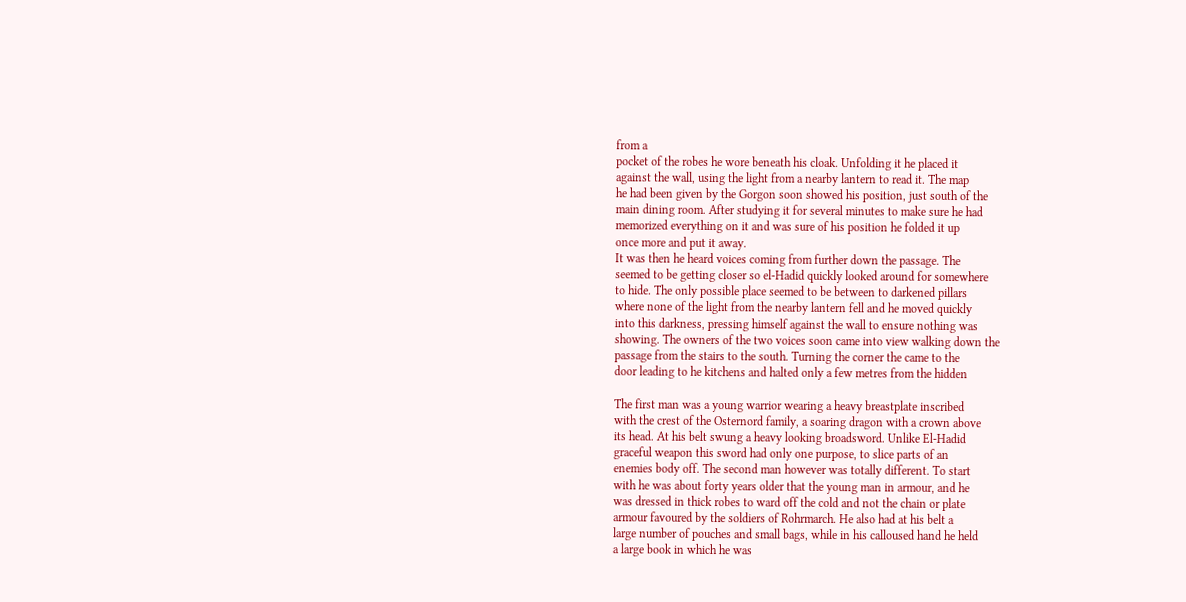from a
pocket of the robes he wore beneath his cloak. Unfolding it he placed it
against the wall, using the light from a nearby lantern to read it. The map
he had been given by the Gorgon soon showed his position, just south of the
main dining room. After studying it for several minutes to make sure he had
memorized everything on it and was sure of his position he folded it up
once more and put it away.
It was then he heard voices coming from further down the passage. The
seemed to be getting closer so el-Hadid quickly looked around for somewhere
to hide. The only possible place seemed to be between to darkened pillars
where none of the light from the nearby lantern fell and he moved quickly
into this darkness, pressing himself against the wall to ensure nothing was
showing. The owners of the two voices soon came into view walking down the
passage from the stairs to the south. Turning the corner the came to the
door leading to he kitchens and halted only a few metres from the hidden

The first man was a young warrior wearing a heavy breastplate inscribed
with the crest of the Osternord family, a soaring dragon with a crown above
its head. At his belt swung a heavy looking broadsword. Unlike El-Hadid
graceful weapon this sword had only one purpose, to slice parts of an
enemies body off. The second man however was totally different. To start
with he was about forty years older that the young man in armour, and he
was dressed in thick robes to ward off the cold and not the chain or plate
armour favoured by the soldiers of Rohrmarch. He also had at his belt a
large number of pouches and small bags, while in his calloused hand he held
a large book in which he was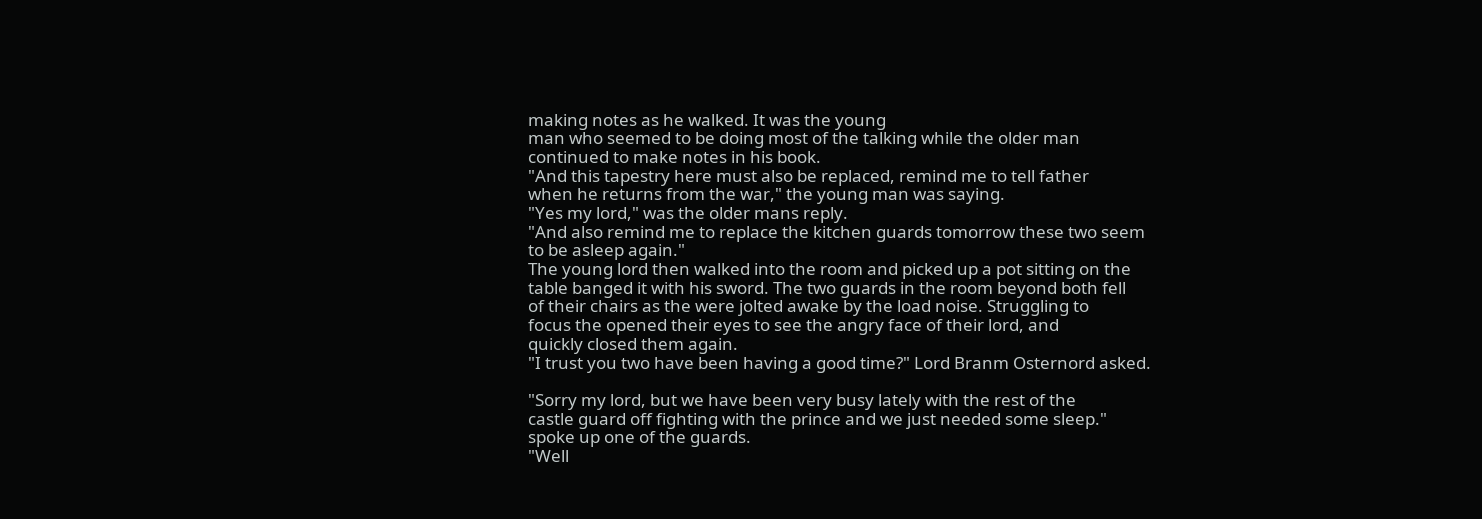making notes as he walked. It was the young
man who seemed to be doing most of the talking while the older man
continued to make notes in his book.
"And this tapestry here must also be replaced, remind me to tell father
when he returns from the war," the young man was saying.
"Yes my lord," was the older mans reply.
"And also remind me to replace the kitchen guards tomorrow these two seem
to be asleep again."
The young lord then walked into the room and picked up a pot sitting on the
table banged it with his sword. The two guards in the room beyond both fell
of their chairs as the were jolted awake by the load noise. Struggling to
focus the opened their eyes to see the angry face of their lord, and
quickly closed them again.
"I trust you two have been having a good time?" Lord Branm Osternord asked.

"Sorry my lord, but we have been very busy lately with the rest of the
castle guard off fighting with the prince and we just needed some sleep."
spoke up one of the guards.
"Well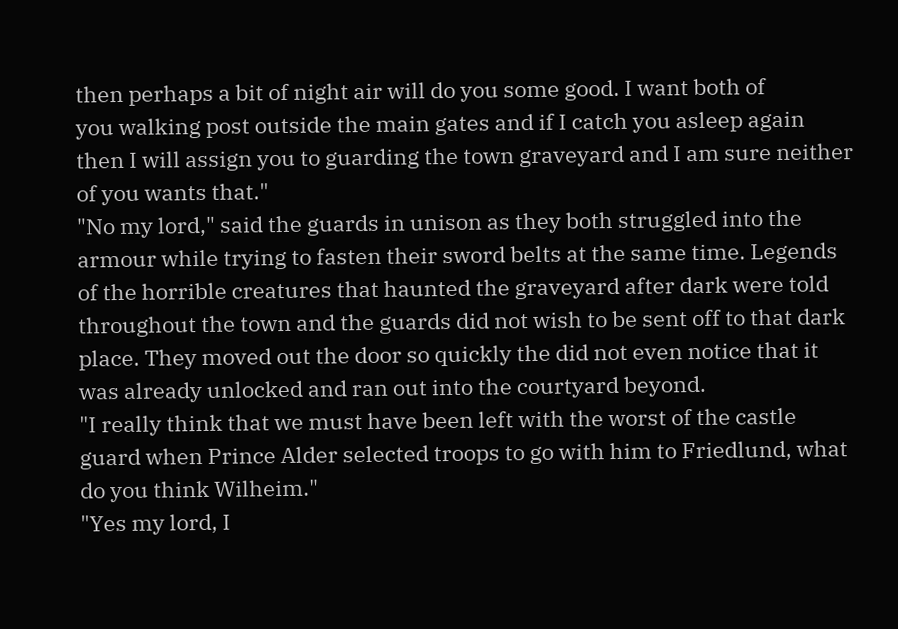then perhaps a bit of night air will do you some good. I want both of
you walking post outside the main gates and if I catch you asleep again
then I will assign you to guarding the town graveyard and I am sure neither
of you wants that."
"No my lord," said the guards in unison as they both struggled into the
armour while trying to fasten their sword belts at the same time. Legends
of the horrible creatures that haunted the graveyard after dark were told
throughout the town and the guards did not wish to be sent off to that dark
place. They moved out the door so quickly the did not even notice that it
was already unlocked and ran out into the courtyard beyond.
"I really think that we must have been left with the worst of the castle
guard when Prince Alder selected troops to go with him to Friedlund, what
do you think Wilheim."
"Yes my lord, I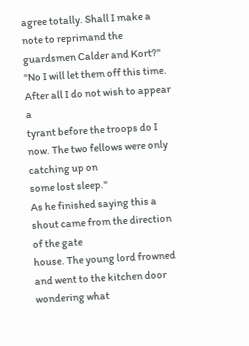agree totally. Shall I make a note to reprimand the
guardsmen Calder and Kort?"
"No I will let them off this time. After all I do not wish to appear a
tyrant before the troops do I now. The two fellows were only catching up on
some lost sleep."
As he finished saying this a shout came from the direction of the gate
house. The young lord frowned and went to the kitchen door wondering what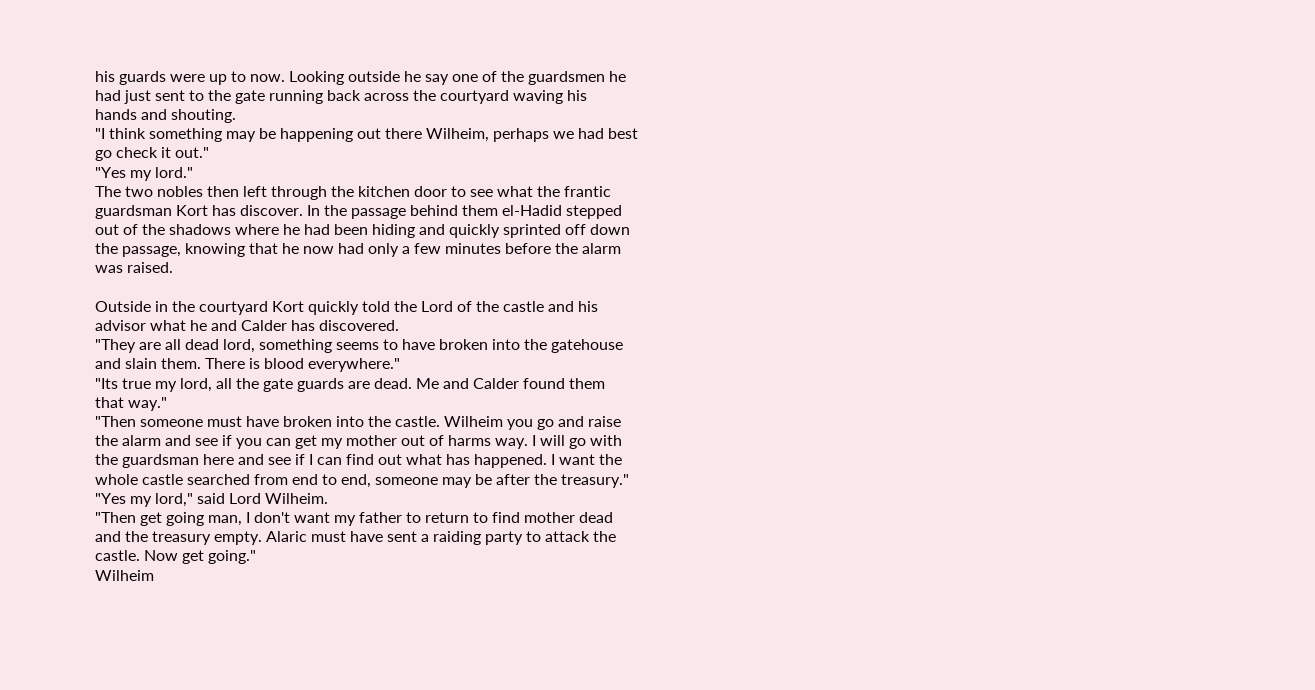his guards were up to now. Looking outside he say one of the guardsmen he
had just sent to the gate running back across the courtyard waving his
hands and shouting.
"I think something may be happening out there Wilheim, perhaps we had best
go check it out."
"Yes my lord."
The two nobles then left through the kitchen door to see what the frantic
guardsman Kort has discover. In the passage behind them el-Hadid stepped
out of the shadows where he had been hiding and quickly sprinted off down
the passage, knowing that he now had only a few minutes before the alarm
was raised.

Outside in the courtyard Kort quickly told the Lord of the castle and his
advisor what he and Calder has discovered.
"They are all dead lord, something seems to have broken into the gatehouse
and slain them. There is blood everywhere."
"Its true my lord, all the gate guards are dead. Me and Calder found them
that way."
"Then someone must have broken into the castle. Wilheim you go and raise
the alarm and see if you can get my mother out of harms way. I will go with
the guardsman here and see if I can find out what has happened. I want the
whole castle searched from end to end, someone may be after the treasury."
"Yes my lord," said Lord Wilheim.
"Then get going man, I don't want my father to return to find mother dead
and the treasury empty. Alaric must have sent a raiding party to attack the
castle. Now get going."
Wilheim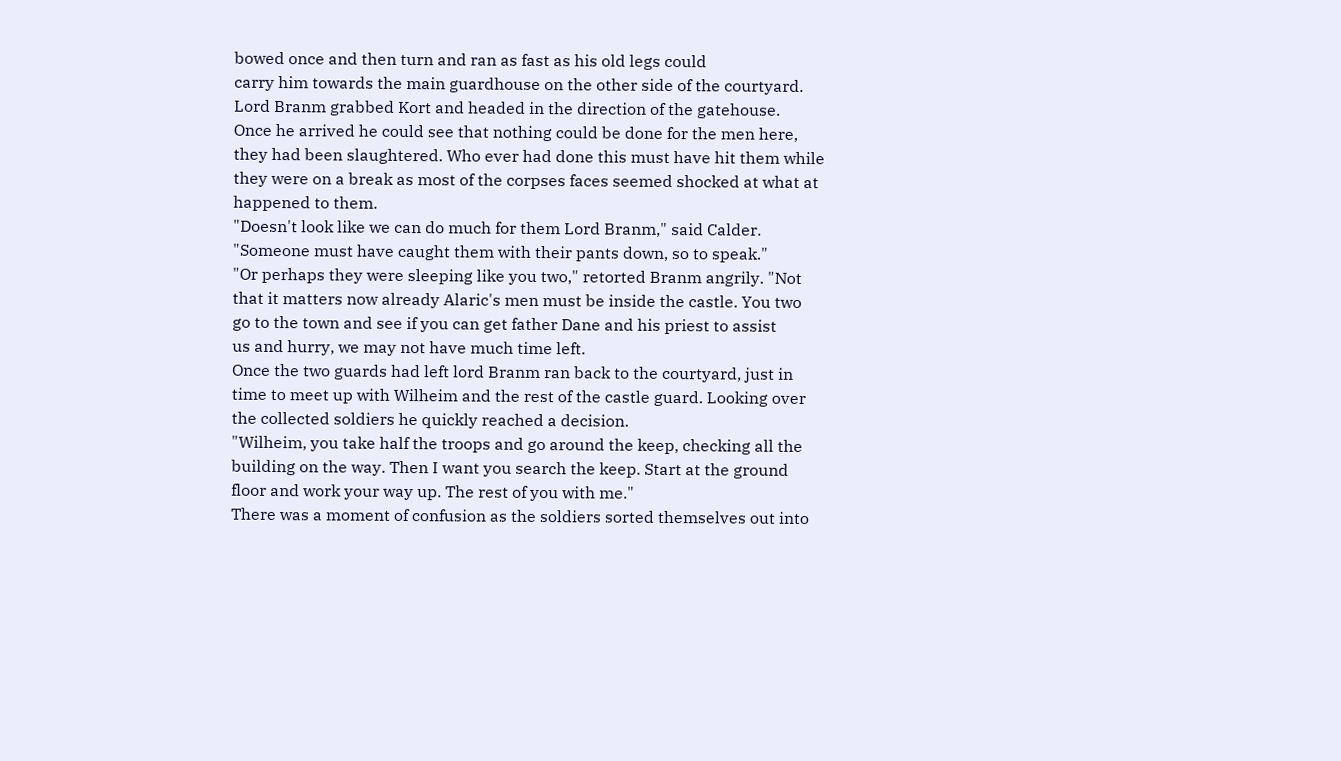bowed once and then turn and ran as fast as his old legs could
carry him towards the main guardhouse on the other side of the courtyard.
Lord Branm grabbed Kort and headed in the direction of the gatehouse.
Once he arrived he could see that nothing could be done for the men here,
they had been slaughtered. Who ever had done this must have hit them while
they were on a break as most of the corpses faces seemed shocked at what at
happened to them.
"Doesn't look like we can do much for them Lord Branm," said Calder.
"Someone must have caught them with their pants down, so to speak."
"Or perhaps they were sleeping like you two," retorted Branm angrily. "Not
that it matters now already Alaric's men must be inside the castle. You two
go to the town and see if you can get father Dane and his priest to assist
us and hurry, we may not have much time left.
Once the two guards had left lord Branm ran back to the courtyard, just in
time to meet up with Wilheim and the rest of the castle guard. Looking over
the collected soldiers he quickly reached a decision.
"Wilheim, you take half the troops and go around the keep, checking all the
building on the way. Then I want you search the keep. Start at the ground
floor and work your way up. The rest of you with me."
There was a moment of confusion as the soldiers sorted themselves out into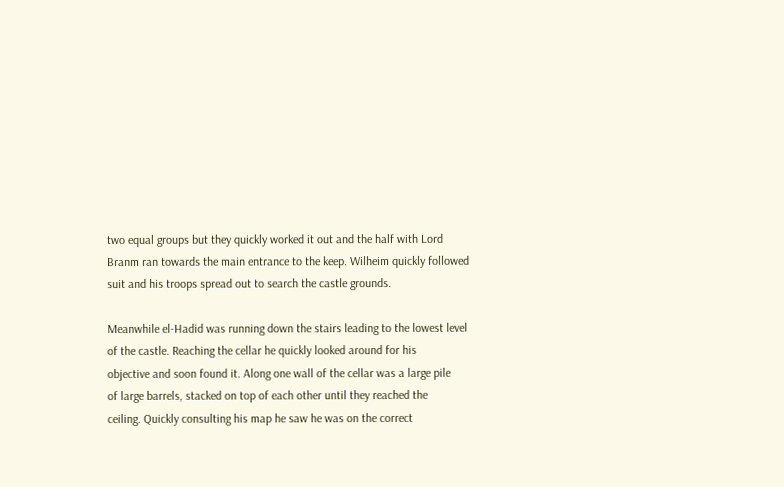two equal groups but they quickly worked it out and the half with Lord
Branm ran towards the main entrance to the keep. Wilheim quickly followed
suit and his troops spread out to search the castle grounds.

Meanwhile el-Hadid was running down the stairs leading to the lowest level
of the castle. Reaching the cellar he quickly looked around for his
objective and soon found it. Along one wall of the cellar was a large pile
of large barrels, stacked on top of each other until they reached the
ceiling. Quickly consulting his map he saw he was on the correct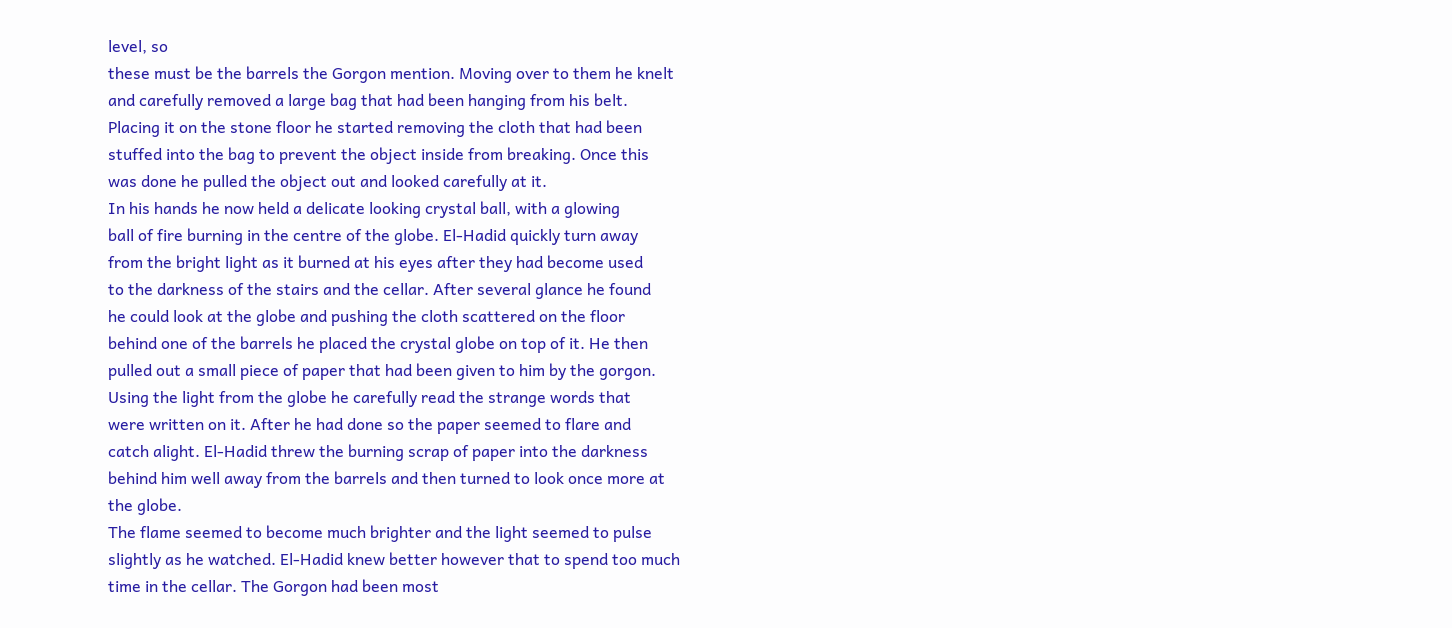level, so
these must be the barrels the Gorgon mention. Moving over to them he knelt
and carefully removed a large bag that had been hanging from his belt.
Placing it on the stone floor he started removing the cloth that had been
stuffed into the bag to prevent the object inside from breaking. Once this
was done he pulled the object out and looked carefully at it.
In his hands he now held a delicate looking crystal ball, with a glowing
ball of fire burning in the centre of the globe. El-Hadid quickly turn away
from the bright light as it burned at his eyes after they had become used
to the darkness of the stairs and the cellar. After several glance he found
he could look at the globe and pushing the cloth scattered on the floor
behind one of the barrels he placed the crystal globe on top of it. He then
pulled out a small piece of paper that had been given to him by the gorgon.
Using the light from the globe he carefully read the strange words that
were written on it. After he had done so the paper seemed to flare and
catch alight. El-Hadid threw the burning scrap of paper into the darkness
behind him well away from the barrels and then turned to look once more at
the globe.
The flame seemed to become much brighter and the light seemed to pulse
slightly as he watched. El-Hadid knew better however that to spend too much
time in the cellar. The Gorgon had been most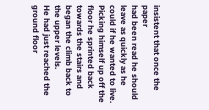insistent that once the paper
had been read he should leave as quickly as he could if he wanted to live.
Picking himself up off the floor he sprinted back towards the stairs and
began the climb back to the upper levels.
He had just reached the ground floor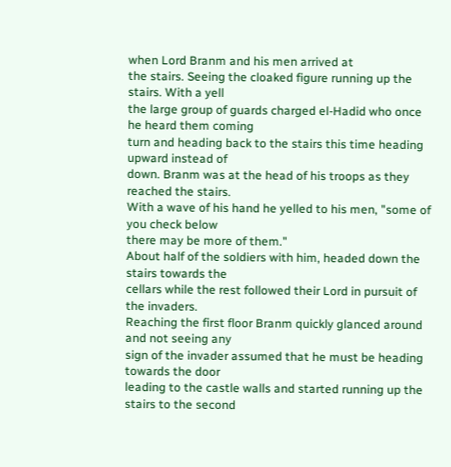when Lord Branm and his men arrived at
the stairs. Seeing the cloaked figure running up the stairs. With a yell
the large group of guards charged el-Hadid who once he heard them coming
turn and heading back to the stairs this time heading upward instead of
down. Branm was at the head of his troops as they reached the stairs.
With a wave of his hand he yelled to his men, "some of you check below
there may be more of them."
About half of the soldiers with him, headed down the stairs towards the
cellars while the rest followed their Lord in pursuit of the invaders.
Reaching the first floor Branm quickly glanced around and not seeing any
sign of the invader assumed that he must be heading towards the door
leading to the castle walls and started running up the stairs to the second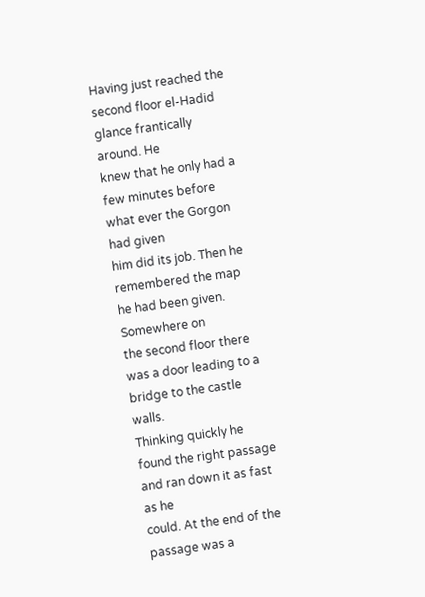Having just reached the second floor el-Hadid glance frantically around. He
knew that he only had a few minutes before what ever the Gorgon had given
him did its job. Then he remembered the map he had been given. Somewhere on
the second floor there was a door leading to a bridge to the castle walls.
Thinking quickly he found the right passage and ran down it as fast as he
could. At the end of the passage was a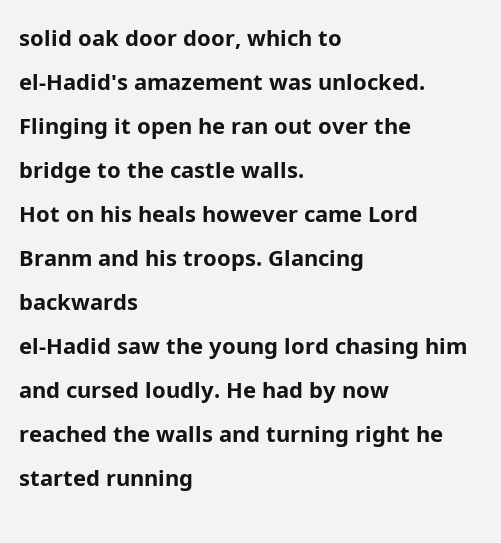solid oak door door, which to
el-Hadid's amazement was unlocked. Flinging it open he ran out over the
bridge to the castle walls.
Hot on his heals however came Lord Branm and his troops. Glancing backwards
el-Hadid saw the young lord chasing him and cursed loudly. He had by now
reached the walls and turning right he started running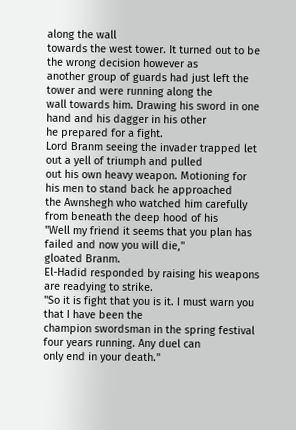along the wall
towards the west tower. It turned out to be the wrong decision however as
another group of guards had just left the tower and were running along the
wall towards him. Drawing his sword in one hand and his dagger in his other
he prepared for a fight.
Lord Branm seeing the invader trapped let out a yell of triumph and pulled
out his own heavy weapon. Motioning for his men to stand back he approached
the Awnshegh who watched him carefully from beneath the deep hood of his
"Well my friend it seems that you plan has failed and now you will die,"
gloated Branm.
El-Hadid responded by raising his weapons are readying to strike.
"So it is fight that you is it. I must warn you that I have been the
champion swordsman in the spring festival four years running. Any duel can
only end in your death."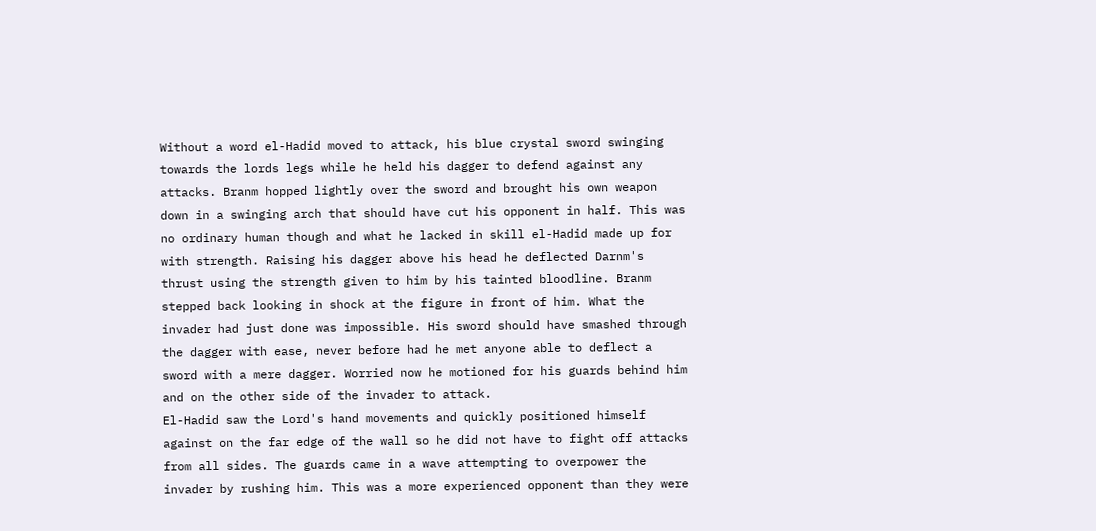Without a word el-Hadid moved to attack, his blue crystal sword swinging
towards the lords legs while he held his dagger to defend against any
attacks. Branm hopped lightly over the sword and brought his own weapon
down in a swinging arch that should have cut his opponent in half. This was
no ordinary human though and what he lacked in skill el-Hadid made up for
with strength. Raising his dagger above his head he deflected Darnm's
thrust using the strength given to him by his tainted bloodline. Branm
stepped back looking in shock at the figure in front of him. What the
invader had just done was impossible. His sword should have smashed through
the dagger with ease, never before had he met anyone able to deflect a
sword with a mere dagger. Worried now he motioned for his guards behind him
and on the other side of the invader to attack.
El-Hadid saw the Lord's hand movements and quickly positioned himself
against on the far edge of the wall so he did not have to fight off attacks
from all sides. The guards came in a wave attempting to overpower the
invader by rushing him. This was a more experienced opponent than they were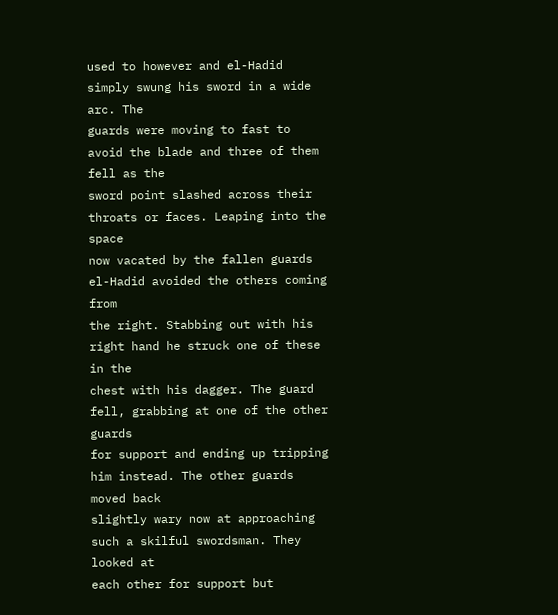used to however and el-Hadid simply swung his sword in a wide arc. The
guards were moving to fast to avoid the blade and three of them fell as the
sword point slashed across their throats or faces. Leaping into the space
now vacated by the fallen guards el-Hadid avoided the others coming from
the right. Stabbing out with his right hand he struck one of these in the
chest with his dagger. The guard fell, grabbing at one of the other guards
for support and ending up tripping him instead. The other guards moved back
slightly wary now at approaching such a skilful swordsman. They looked at
each other for support but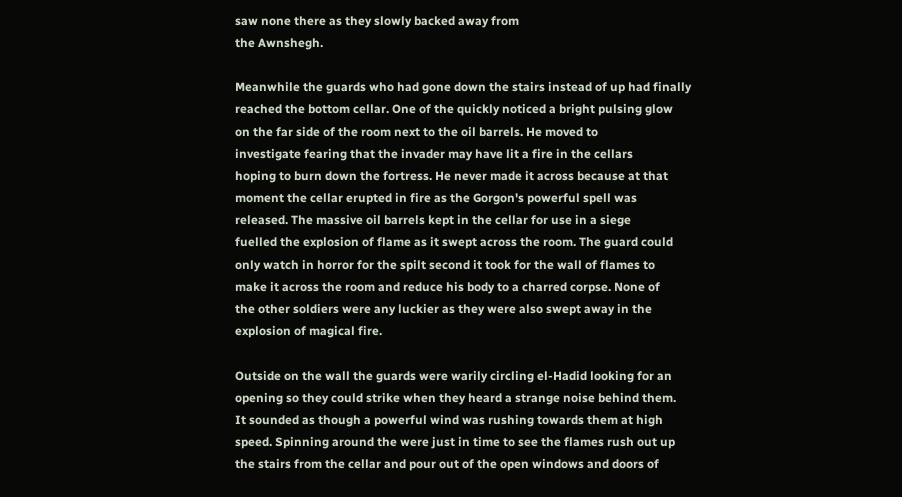saw none there as they slowly backed away from
the Awnshegh.

Meanwhile the guards who had gone down the stairs instead of up had finally
reached the bottom cellar. One of the quickly noticed a bright pulsing glow
on the far side of the room next to the oil barrels. He moved to
investigate fearing that the invader may have lit a fire in the cellars
hoping to burn down the fortress. He never made it across because at that
moment the cellar erupted in fire as the Gorgon's powerful spell was
released. The massive oil barrels kept in the cellar for use in a siege
fuelled the explosion of flame as it swept across the room. The guard could
only watch in horror for the spilt second it took for the wall of flames to
make it across the room and reduce his body to a charred corpse. None of
the other soldiers were any luckier as they were also swept away in the
explosion of magical fire.

Outside on the wall the guards were warily circling el-Hadid looking for an
opening so they could strike when they heard a strange noise behind them.
It sounded as though a powerful wind was rushing towards them at high
speed. Spinning around the were just in time to see the flames rush out up
the stairs from the cellar and pour out of the open windows and doors of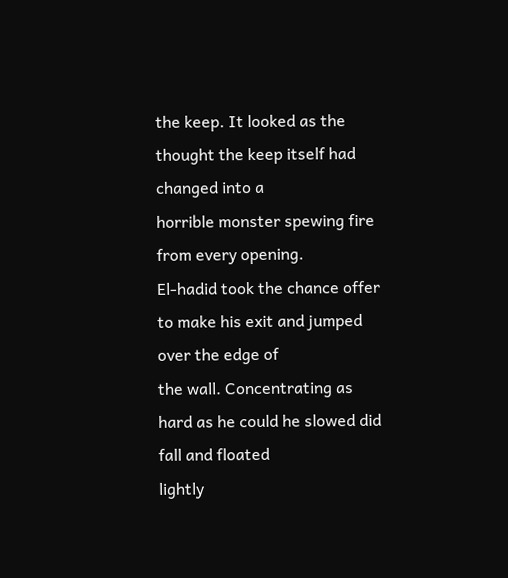the keep. It looked as the thought the keep itself had changed into a
horrible monster spewing fire from every opening.
El-hadid took the chance offer to make his exit and jumped over the edge of
the wall. Concentrating as hard as he could he slowed did fall and floated
lightly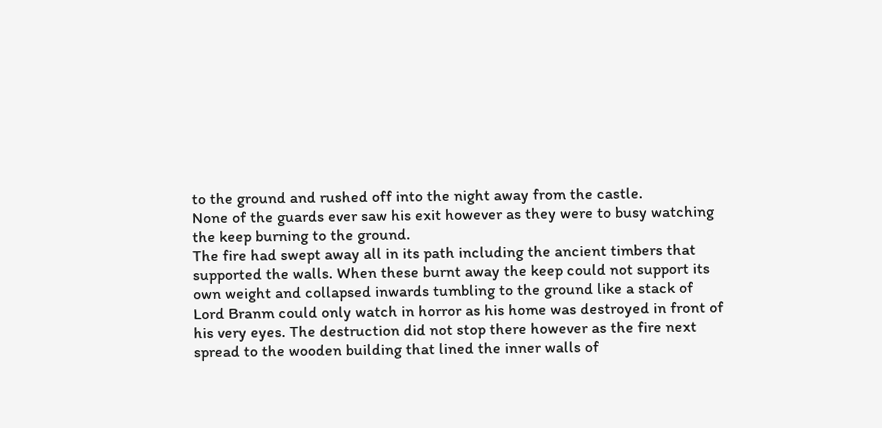to the ground and rushed off into the night away from the castle.
None of the guards ever saw his exit however as they were to busy watching
the keep burning to the ground.
The fire had swept away all in its path including the ancient timbers that
supported the walls. When these burnt away the keep could not support its
own weight and collapsed inwards tumbling to the ground like a stack of
Lord Branm could only watch in horror as his home was destroyed in front of
his very eyes. The destruction did not stop there however as the fire next
spread to the wooden building that lined the inner walls of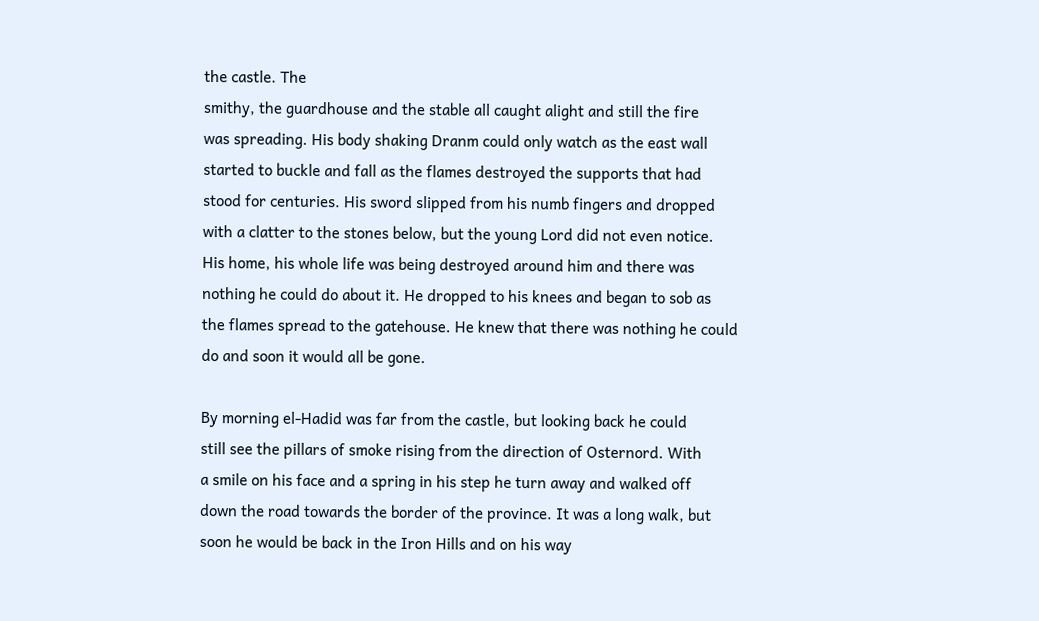the castle. The
smithy, the guardhouse and the stable all caught alight and still the fire
was spreading. His body shaking Dranm could only watch as the east wall
started to buckle and fall as the flames destroyed the supports that had
stood for centuries. His sword slipped from his numb fingers and dropped
with a clatter to the stones below, but the young Lord did not even notice.
His home, his whole life was being destroyed around him and there was
nothing he could do about it. He dropped to his knees and began to sob as
the flames spread to the gatehouse. He knew that there was nothing he could
do and soon it would all be gone.

By morning el-Hadid was far from the castle, but looking back he could
still see the pillars of smoke rising from the direction of Osternord. With
a smile on his face and a spring in his step he turn away and walked off
down the road towards the border of the province. It was a long walk, but
soon he would be back in the Iron Hills and on his way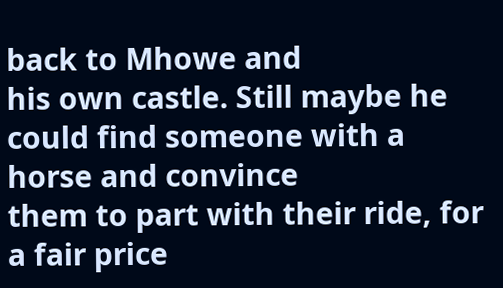back to Mhowe and
his own castle. Still maybe he could find someone with a horse and convince
them to part with their ride, for a fair price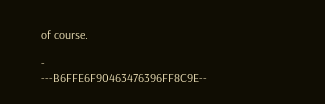of course.

- ---B6FFE6F90463476396FF8C9E--